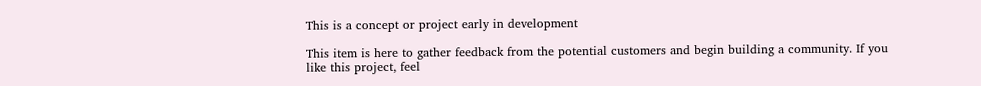This is a concept or project early in development

This item is here to gather feedback from the potential customers and begin building a community. If you like this project, feel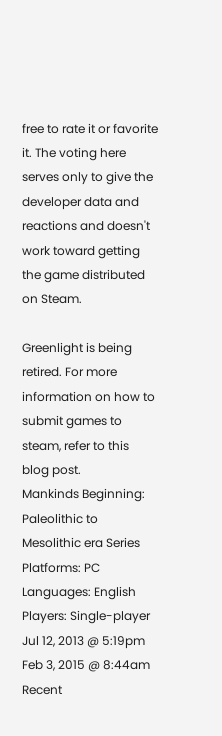free to rate it or favorite it. The voting here serves only to give the developer data and reactions and doesn't work toward getting the game distributed on Steam.

Greenlight is being retired. For more information on how to submit games to steam, refer to this blog post.
Mankinds Beginning: Paleolithic to Mesolithic era Series
Platforms: PC
Languages: English
Players: Single-player
Jul 12, 2013 @ 5:19pm
Feb 3, 2015 @ 8:44am
Recent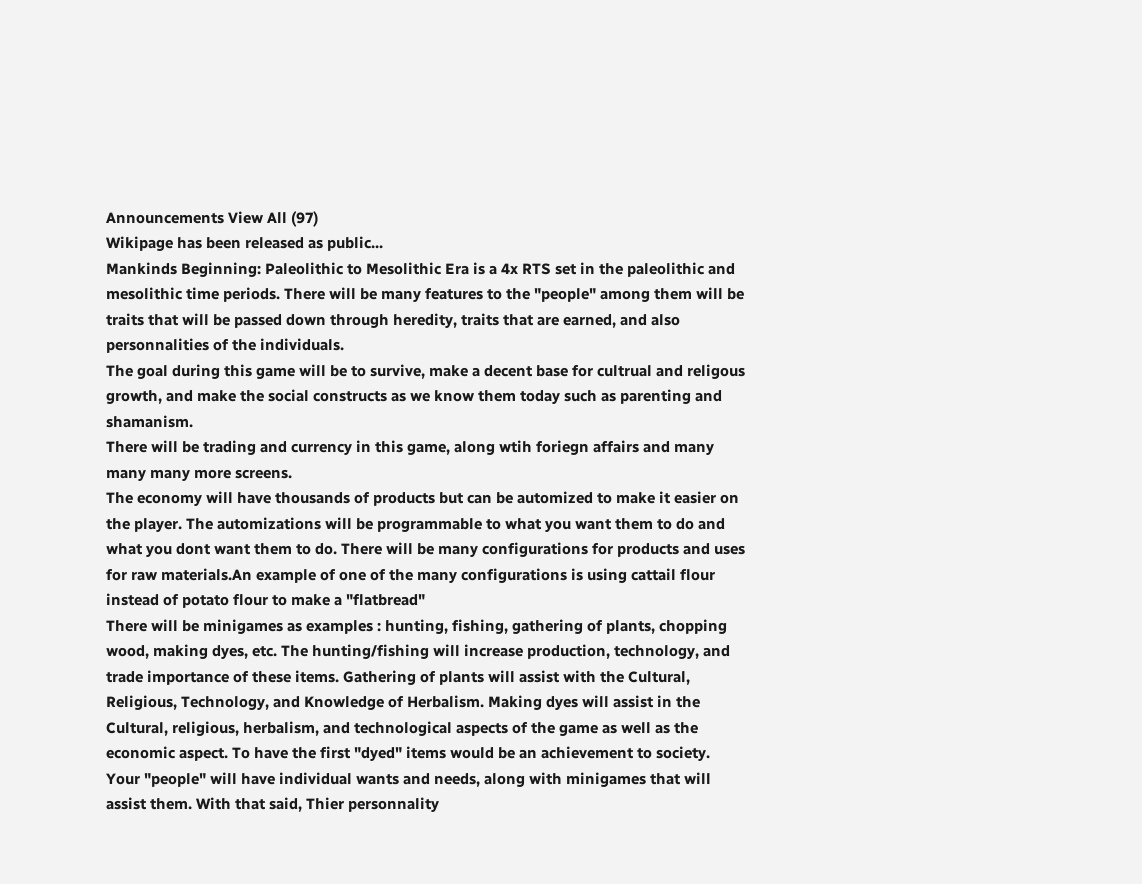Announcements View All (97)
Wikipage has been released as public...
Mankinds Beginning: Paleolithic to Mesolithic Era is a 4x RTS set in the paleolithic and mesolithic time periods. There will be many features to the "people" among them will be traits that will be passed down through heredity, traits that are earned, and also personnalities of the individuals.
The goal during this game will be to survive, make a decent base for cultrual and religous growth, and make the social constructs as we know them today such as parenting and shamanism.
There will be trading and currency in this game, along wtih foriegn affairs and many many many more screens.
The economy will have thousands of products but can be automized to make it easier on the player. The automizations will be programmable to what you want them to do and what you dont want them to do. There will be many configurations for products and uses for raw materials.An example of one of the many configurations is using cattail flour instead of potato flour to make a "flatbread"
There will be minigames as examples : hunting, fishing, gathering of plants, chopping wood, making dyes, etc. The hunting/fishing will increase production, technology, and trade importance of these items. Gathering of plants will assist with the Cultural, Religious, Technology, and Knowledge of Herbalism. Making dyes will assist in the Cultural, religious, herbalism, and technological aspects of the game as well as the economic aspect. To have the first "dyed" items would be an achievement to society.
Your "people" will have individual wants and needs, along with minigames that will assist them. With that said, Thier personnality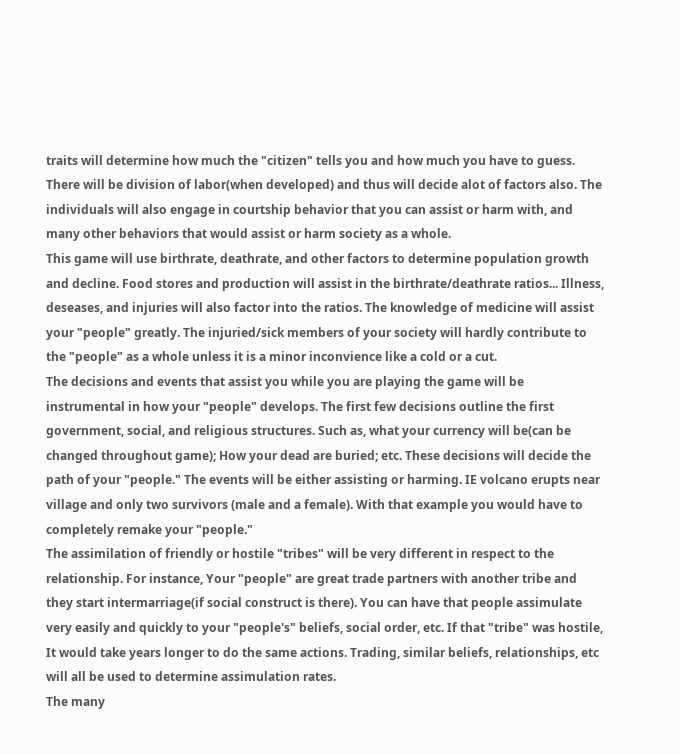traits will determine how much the "citizen" tells you and how much you have to guess. There will be division of labor(when developed) and thus will decide alot of factors also. The individuals will also engage in courtship behavior that you can assist or harm with, and many other behaviors that would assist or harm society as a whole.
This game will use birthrate, deathrate, and other factors to determine population growth and decline. Food stores and production will assist in the birthrate/deathrate ratios... Illness, deseases, and injuries will also factor into the ratios. The knowledge of medicine will assist your "people" greatly. The injuried/sick members of your society will hardly contribute to the "people" as a whole unless it is a minor inconvience like a cold or a cut.
The decisions and events that assist you while you are playing the game will be instrumental in how your "people" develops. The first few decisions outline the first government, social, and religious structures. Such as, what your currency will be(can be changed throughout game); How your dead are buried; etc. These decisions will decide the path of your "people." The events will be either assisting or harming. IE volcano erupts near village and only two survivors (male and a female). With that example you would have to completely remake your "people."
The assimilation of friendly or hostile "tribes" will be very different in respect to the relationship. For instance, Your "people" are great trade partners with another tribe and they start intermarriage(if social construct is there). You can have that people assimulate very easily and quickly to your "people's" beliefs, social order, etc. If that "tribe" was hostile, It would take years longer to do the same actions. Trading, similar beliefs, relationships, etc will all be used to determine assimulation rates.
The many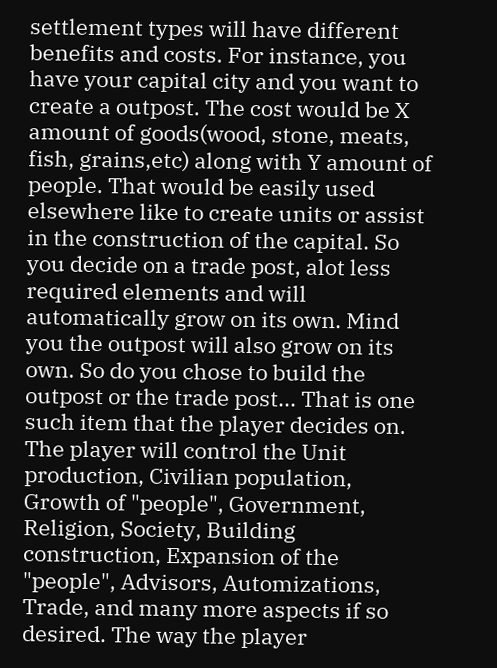settlement types will have different benefits and costs. For instance, you have your capital city and you want to create a outpost. The cost would be X amount of goods(wood, stone, meats, fish, grains,etc) along with Y amount of people. That would be easily used elsewhere like to create units or assist in the construction of the capital. So you decide on a trade post, alot less required elements and will automatically grow on its own. Mind you the outpost will also grow on its own. So do you chose to build the outpost or the trade post... That is one such item that the player decides on.
The player will control the Unit production, Civilian population, Growth of "people", Government, Religion, Society, Building construction, Expansion of the "people", Advisors, Automizations, Trade, and many more aspects if so desired. The way the player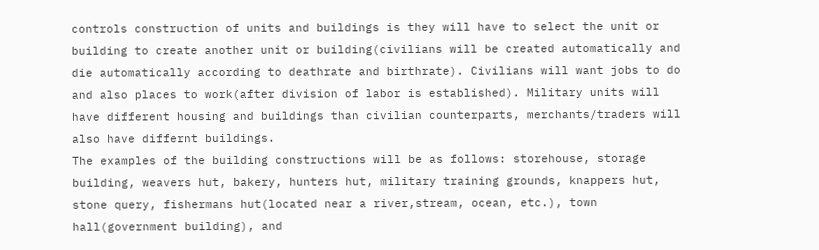controls construction of units and buildings is they will have to select the unit or building to create another unit or building(civilians will be created automatically and die automatically according to deathrate and birthrate). Civilians will want jobs to do and also places to work(after division of labor is established). Military units will have different housing and buildings than civilian counterparts, merchants/traders will also have differnt buildings.
The examples of the building constructions will be as follows: storehouse, storage building, weavers hut, bakery, hunters hut, military training grounds, knappers hut, stone query, fishermans hut(located near a river,stream, ocean, etc.), town hall(government building), and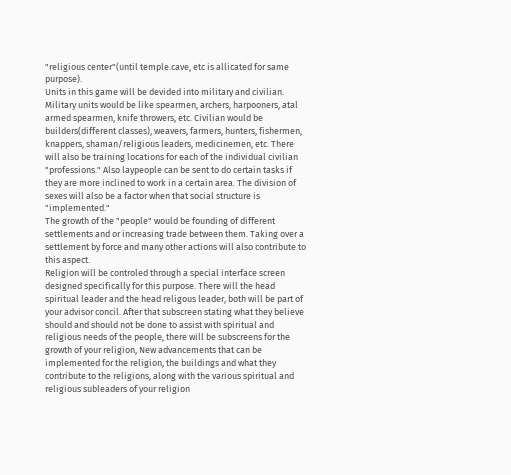"religious center"(until temple.cave, etc is allicated for same purpose).
Units in this game will be devided into military and civilian. Military units would be like spearmen, archers, harpooners, atal armed spearmen, knife throwers, etc. Civilian would be builders(different classes), weavers, farmers, hunters, fishermen, knappers, shaman/religious leaders, medicinemen, etc. There will also be training locations for each of the individual civilian "professions." Also laypeople can be sent to do certain tasks if they are more inclined to work in a certain area. The division of sexes will also be a factor when that social structure is "implemented."
The growth of the "people" would be founding of different settlements and or increasing trade between them. Taking over a settlement by force and many other actions will also contribute to this aspect.
Religion will be controled through a special interface screen designed specifically for this purpose. There will the head spiritual leader and the head religous leader, both will be part of your advisor concil. After that subscreen stating what they believe should and should not be done to assist with spiritual and religious needs of the people, there will be subscreens for the growth of your religion, New advancements that can be implemented for the religion, the buildings and what they contribute to the religions, along with the various spiritual and religious subleaders of your religion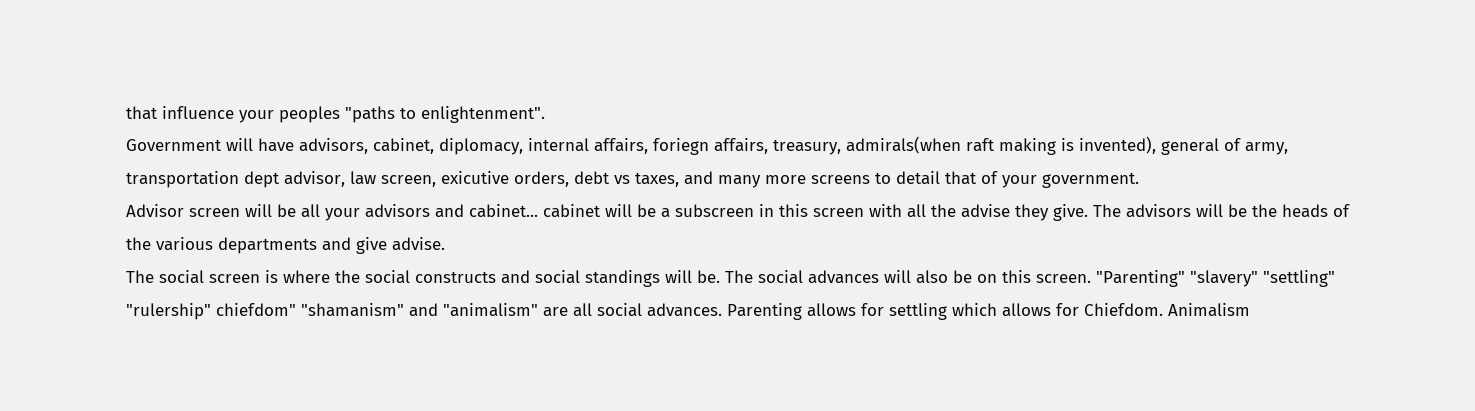that influence your peoples "paths to enlightenment".
Government will have advisors, cabinet, diplomacy, internal affairs, foriegn affairs, treasury, admirals(when raft making is invented), general of army, transportation dept advisor, law screen, exicutive orders, debt vs taxes, and many more screens to detail that of your government.
Advisor screen will be all your advisors and cabinet... cabinet will be a subscreen in this screen with all the advise they give. The advisors will be the heads of the various departments and give advise.
The social screen is where the social constructs and social standings will be. The social advances will also be on this screen. "Parenting" "slavery" "settling" "rulership" chiefdom" "shamanism" and "animalism" are all social advances. Parenting allows for settling which allows for Chiefdom. Animalism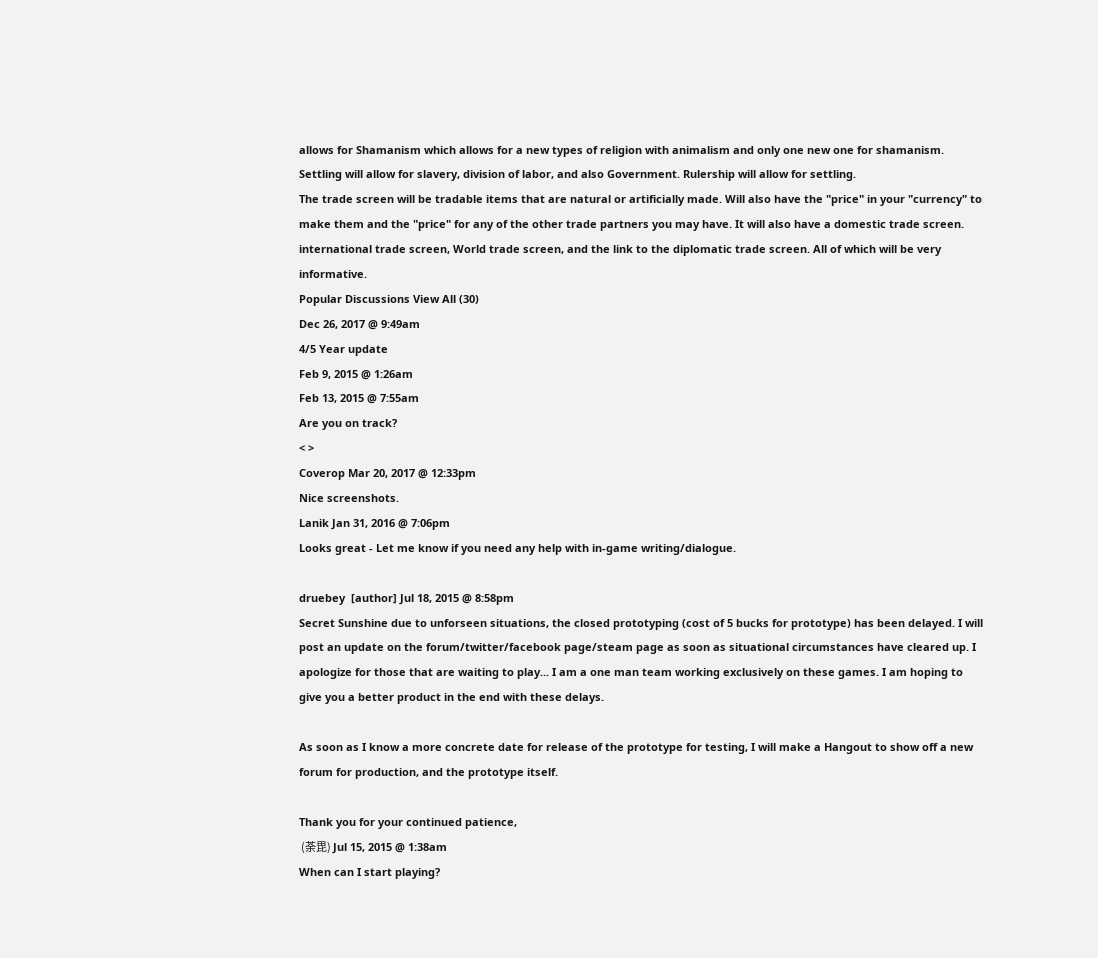allows for Shamanism which allows for a new types of religion with animalism and only one new one for shamanism. Settling will allow for slavery, division of labor, and also Government. Rulership will allow for settling.
The trade screen will be tradable items that are natural or artificially made. Will also have the "price" in your "currency" to make them and the "price" for any of the other trade partners you may have. It will also have a domestic trade screen. international trade screen, World trade screen, and the link to the diplomatic trade screen. All of which will be very informative.
Popular Discussions View All (30)
Dec 26, 2017 @ 9:49am
4/5 Year update
Feb 9, 2015 @ 1:26am
Feb 13, 2015 @ 7:55am
Are you on track?
< >
Coverop Mar 20, 2017 @ 12:33pm
Nice screenshots.
Lanik Jan 31, 2016 @ 7:06pm
Looks great - Let me know if you need any help with in-game writing/dialogue.

druebey  [author] Jul 18, 2015 @ 8:58pm
Secret Sunshine due to unforseen situations, the closed prototyping (cost of 5 bucks for prototype) has been delayed. I will post an update on the forum/twitter/facebook page/steam page as soon as situational circumstances have cleared up. I apologize for those that are waiting to play... I am a one man team working exclusively on these games. I am hoping to give you a better product in the end with these delays.

As soon as I know a more concrete date for release of the prototype for testing, I will make a Hangout to show off a new forum for production, and the prototype itself.

Thank you for your continued patience,
 (荼毘) Jul 15, 2015 @ 1:38am
When can I start playing?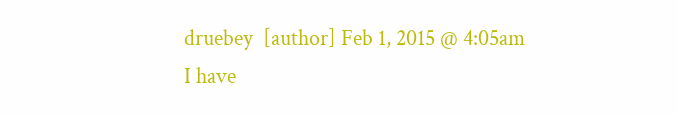druebey  [author] Feb 1, 2015 @ 4:05am
I have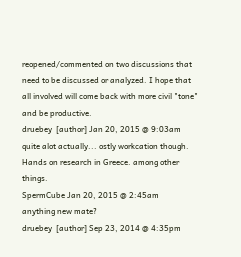reopened/commented on two discussions that need to be discussed or analyzed. I hope that all involved will come back with more civil "tone" and be productive.
druebey  [author] Jan 20, 2015 @ 9:03am
quite alot actually... ostly workcation though. Hands on research in Greece. among other things.
SpermCube Jan 20, 2015 @ 2:45am
anything new mate?
druebey  [author] Sep 23, 2014 @ 4:35pm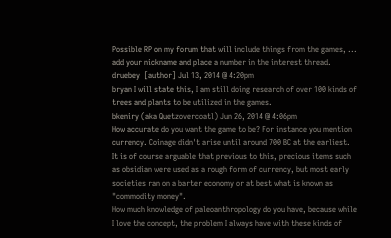Possible RP on my forum that will include things from the games, ... add your nickname and place a number in the interest thread.
druebey  [author] Jul 13, 2014 @ 4:20pm
bryan I will state this, I am still doing research of over 100 kinds of trees and plants to be utilized in the games.
bkeniry (aka Quetzovercoatl) Jun 26, 2014 @ 4:06pm
How accurate do you want the game to be? For instance you mention currency. Coinage didn't arise until around 700 BC at the earliest. It is of course arguable that previous to this, precious items such as obsidian were used as a rough form of currency, but most early societies ran on a barter economy or at best what is known as "commodity money".
How much knowledge of paleoanthropology do you have, because while I love the concept, the problem I always have with these kinds of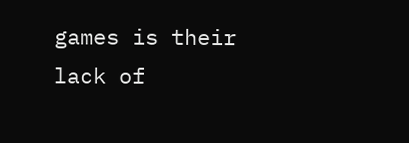games is their lack of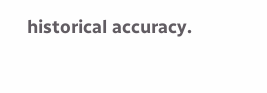historical accuracy.